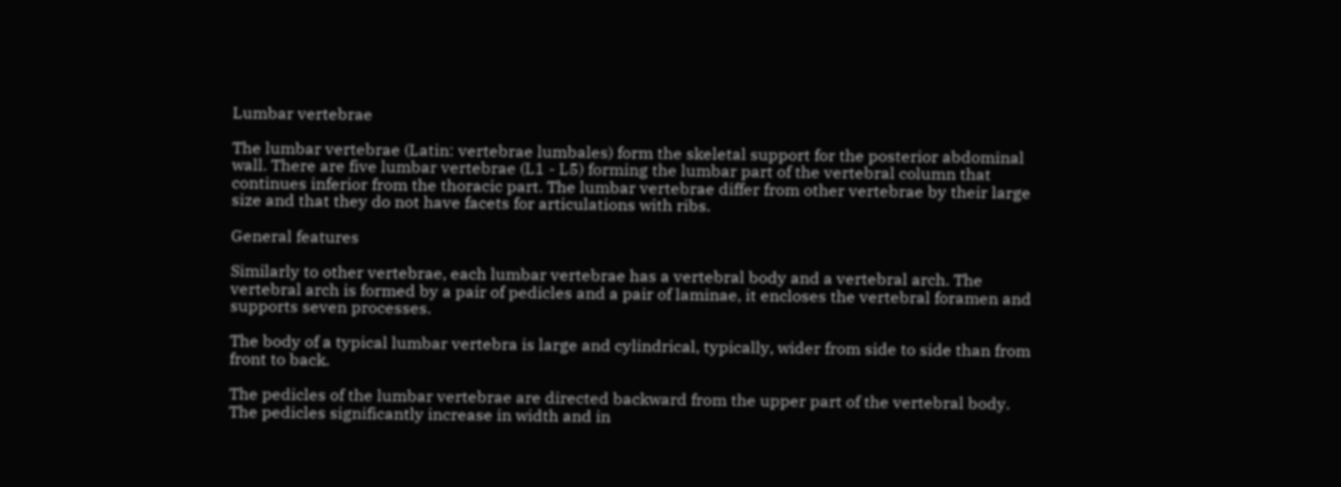Lumbar vertebrae

The lumbar vertebrae (Latin: vertebrae lumbales) form the skeletal support for the posterior abdominal wall. There are five lumbar vertebrae (L1 - L5) forming the lumbar part of the vertebral column that continues inferior from the thoracic part. The lumbar vertebrae differ from other vertebrae by their large size and that they do not have facets for articulations with ribs.

General features

Similarly to other vertebrae, each lumbar vertebrae has a vertebral body and a vertebral arch. The vertebral arch is formed by a pair of pedicles and a pair of laminae, it encloses the vertebral foramen and supports seven processes.

The body of a typical lumbar vertebra is large and cylindrical, typically, wider from side to side than from front to back.

The pedicles of the lumbar vertebrae are directed backward from the upper part of the vertebral body. The pedicles significantly increase in width and in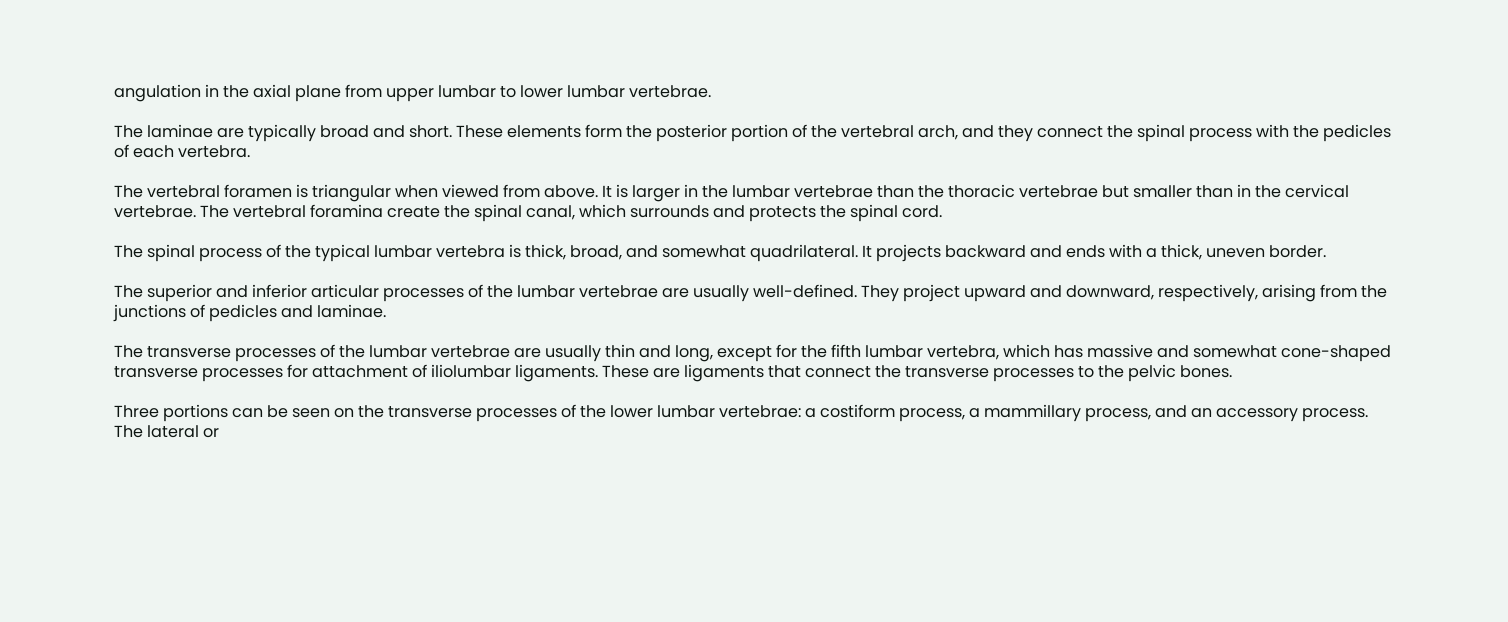angulation in the axial plane from upper lumbar to lower lumbar vertebrae.

The laminae are typically broad and short. These elements form the posterior portion of the vertebral arch, and they connect the spinal process with the pedicles of each vertebra.

The vertebral foramen is triangular when viewed from above. It is larger in the lumbar vertebrae than the thoracic vertebrae but smaller than in the cervical vertebrae. The vertebral foramina create the spinal canal, which surrounds and protects the spinal cord.

The spinal process of the typical lumbar vertebra is thick, broad, and somewhat quadrilateral. It projects backward and ends with a thick, uneven border.

The superior and inferior articular processes of the lumbar vertebrae are usually well-defined. They project upward and downward, respectively, arising from the junctions of pedicles and laminae.

The transverse processes of the lumbar vertebrae are usually thin and long, except for the fifth lumbar vertebra, which has massive and somewhat cone-shaped transverse processes for attachment of iliolumbar ligaments. These are ligaments that connect the transverse processes to the pelvic bones.

Three portions can be seen on the transverse processes of the lower lumbar vertebrae: a costiform process, a mammillary process, and an accessory process. The lateral or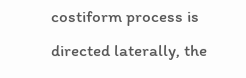costiform process is directed laterally, the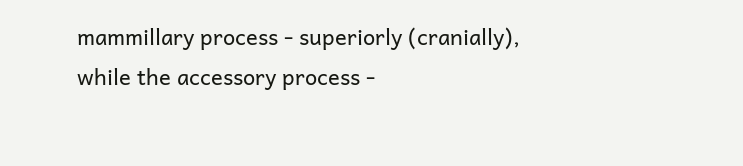mammillary process - superiorly (cranially), while the accessory process -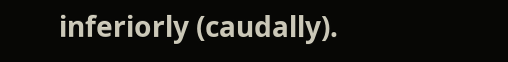inferiorly (caudally).